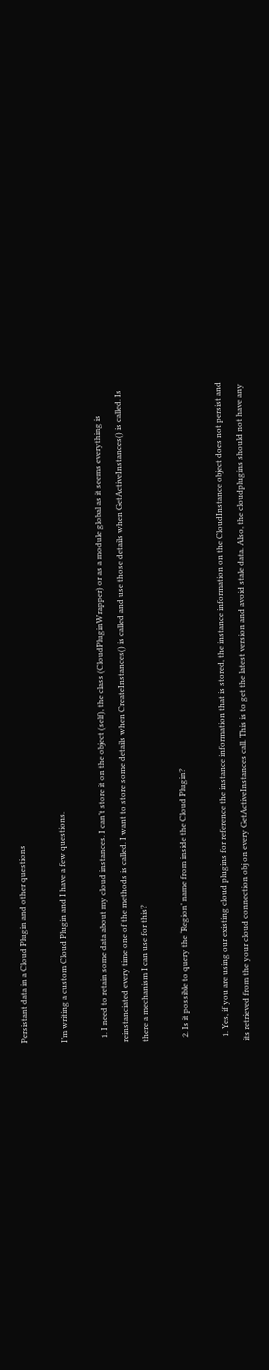Persistant data in a Cloud Plugin and other questions

I’m writing a custom Cloud Plugin and I have a few questions.

  1. I need to retain some data about my cloud instances. I can’t store it on the object (self), the class (CloudPluginWrapper) or as a module global as it seems everything is reinstanciated every time one of the methods is called. I want to store some details when CreateInstances() is called and use those details when GetActiveInstances() is called. Is there a mechanism I can use for this?

  2. Is it possible to query the ‘Region’ name from inside the Cloud Plugin?

  1. Yes, if you are using our existing cloud plugins for reference the instance information that is stored, the instance information on the CloudInstance object does not persist and its retrieved from the your cloud connection obj on every GetActiveInstances call. This is to get the latest version and avoid stale data. Also, the cloudplugins should not have any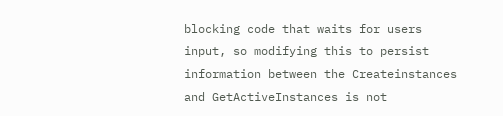blocking code that waits for users input, so modifying this to persist information between the Createinstances and GetActiveInstances is not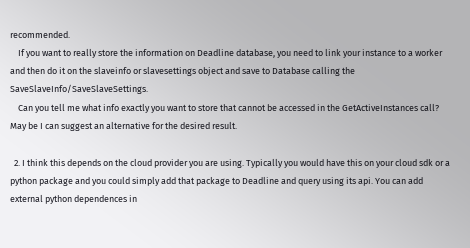recommended.
    If you want to really store the information on Deadline database, you need to link your instance to a worker and then do it on the slaveinfo or slavesettings object and save to Database calling the SaveSlaveInfo/SaveSlaveSettings.
    Can you tell me what info exactly you want to store that cannot be accessed in the GetActiveInstances call? May be I can suggest an alternative for the desired result.

  2. I think this depends on the cloud provider you are using. Typically you would have this on your cloud sdk or a python package and you could simply add that package to Deadline and query using its api. You can add external python dependences in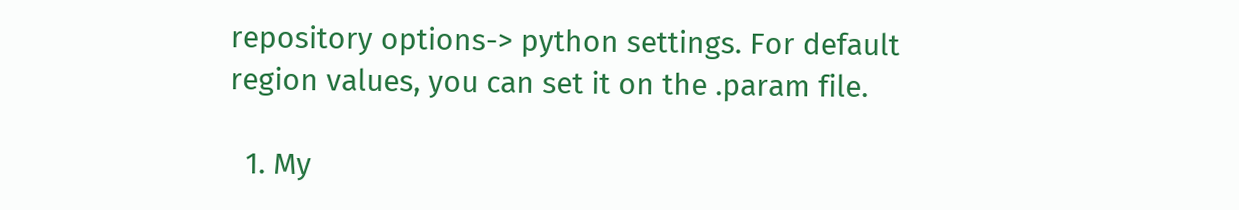repository options-> python settings. For default region values, you can set it on the .param file.

  1. My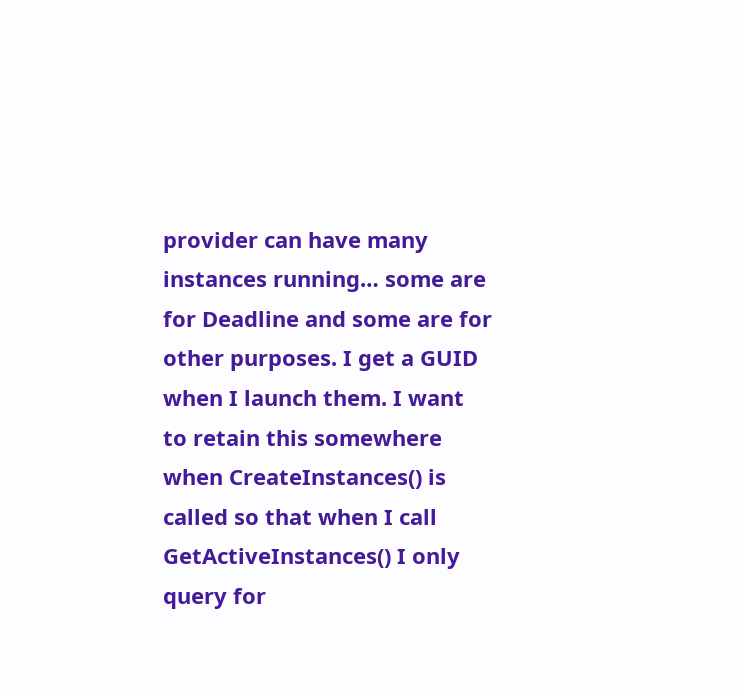provider can have many instances running… some are for Deadline and some are for other purposes. I get a GUID when I launch them. I want to retain this somewhere when CreateInstances() is called so that when I call GetActiveInstances() I only query for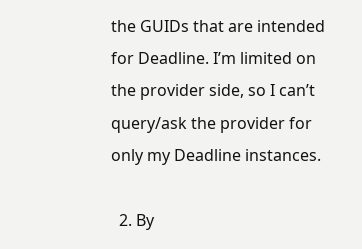the GUIDs that are intended for Deadline. I’m limited on the provider side, so I can’t query/ask the provider for only my Deadline instances.

  2. By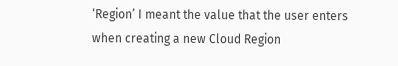‘Region’ I meant the value that the user enters when creating a new Cloud Region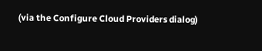(via the Configure Cloud Providers dialog)